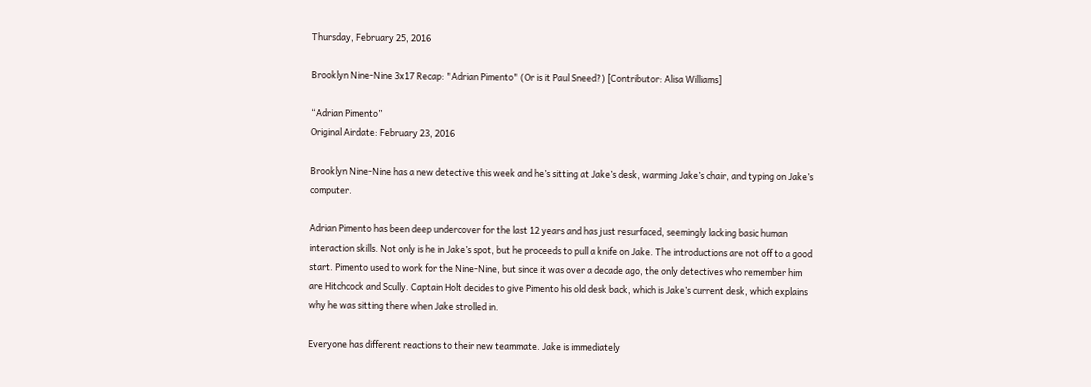Thursday, February 25, 2016

Brooklyn Nine-Nine 3x17 Recap: "Adrian Pimento" (Or is it Paul Sneed?) [Contributor: Alisa Williams]

“Adrian Pimento”
Original Airdate: February 23, 2016

Brooklyn Nine-Nine has a new detective this week and he’s sitting at Jake’s desk, warming Jake’s chair, and typing on Jake’s computer.

Adrian Pimento has been deep undercover for the last 12 years and has just resurfaced, seemingly lacking basic human interaction skills. Not only is he in Jake’s spot, but he proceeds to pull a knife on Jake. The introductions are not off to a good start. Pimento used to work for the Nine-Nine, but since it was over a decade ago, the only detectives who remember him are Hitchcock and Scully. Captain Holt decides to give Pimento his old desk back, which is Jake’s current desk, which explains why he was sitting there when Jake strolled in.

Everyone has different reactions to their new teammate. Jake is immediately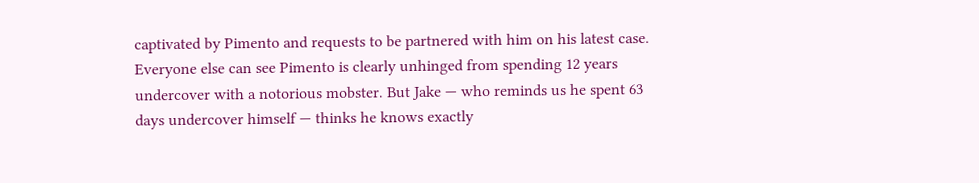captivated by Pimento and requests to be partnered with him on his latest case. Everyone else can see Pimento is clearly unhinged from spending 12 years undercover with a notorious mobster. But Jake — who reminds us he spent 63 days undercover himself — thinks he knows exactly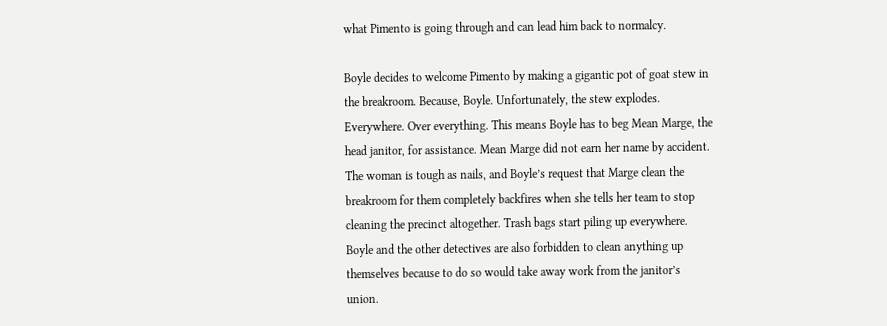what Pimento is going through and can lead him back to normalcy.

Boyle decides to welcome Pimento by making a gigantic pot of goat stew in the breakroom. Because, Boyle. Unfortunately, the stew explodes. Everywhere. Over everything. This means Boyle has to beg Mean Marge, the head janitor, for assistance. Mean Marge did not earn her name by accident. The woman is tough as nails, and Boyle’s request that Marge clean the breakroom for them completely backfires when she tells her team to stop cleaning the precinct altogether. Trash bags start piling up everywhere. Boyle and the other detectives are also forbidden to clean anything up themselves because to do so would take away work from the janitor’s union.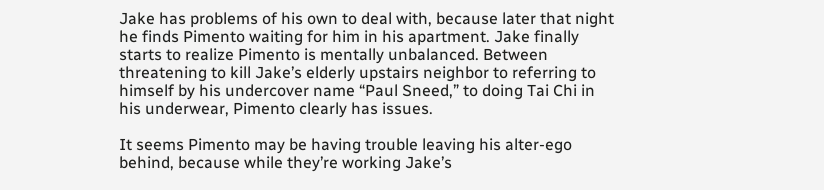Jake has problems of his own to deal with, because later that night he finds Pimento waiting for him in his apartment. Jake finally starts to realize Pimento is mentally unbalanced. Between threatening to kill Jake’s elderly upstairs neighbor to referring to himself by his undercover name “Paul Sneed,” to doing Tai Chi in his underwear, Pimento clearly has issues.

It seems Pimento may be having trouble leaving his alter-ego behind, because while they’re working Jake’s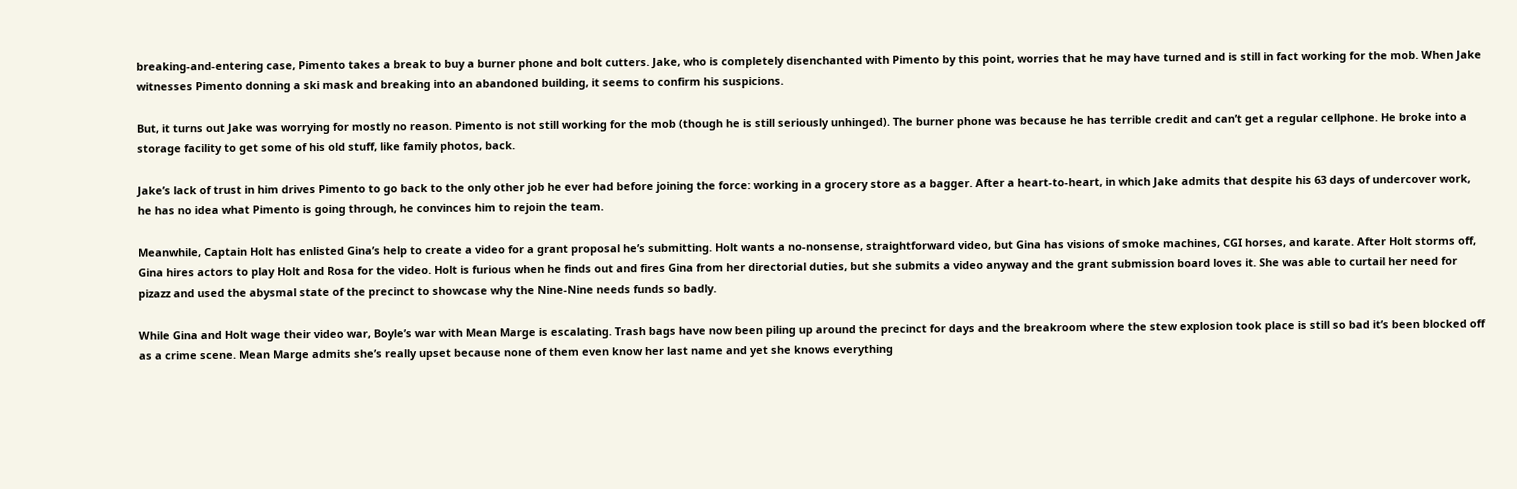breaking-and-entering case, Pimento takes a break to buy a burner phone and bolt cutters. Jake, who is completely disenchanted with Pimento by this point, worries that he may have turned and is still in fact working for the mob. When Jake witnesses Pimento donning a ski mask and breaking into an abandoned building, it seems to confirm his suspicions.

But, it turns out Jake was worrying for mostly no reason. Pimento is not still working for the mob (though he is still seriously unhinged). The burner phone was because he has terrible credit and can’t get a regular cellphone. He broke into a storage facility to get some of his old stuff, like family photos, back.

Jake’s lack of trust in him drives Pimento to go back to the only other job he ever had before joining the force: working in a grocery store as a bagger. After a heart-to-heart, in which Jake admits that despite his 63 days of undercover work, he has no idea what Pimento is going through, he convinces him to rejoin the team.

Meanwhile, Captain Holt has enlisted Gina’s help to create a video for a grant proposal he’s submitting. Holt wants a no-nonsense, straightforward video, but Gina has visions of smoke machines, CGI horses, and karate. After Holt storms off, Gina hires actors to play Holt and Rosa for the video. Holt is furious when he finds out and fires Gina from her directorial duties, but she submits a video anyway and the grant submission board loves it. She was able to curtail her need for pizazz and used the abysmal state of the precinct to showcase why the Nine-Nine needs funds so badly.

While Gina and Holt wage their video war, Boyle’s war with Mean Marge is escalating. Trash bags have now been piling up around the precinct for days and the breakroom where the stew explosion took place is still so bad it’s been blocked off as a crime scene. Mean Marge admits she’s really upset because none of them even know her last name and yet she knows everything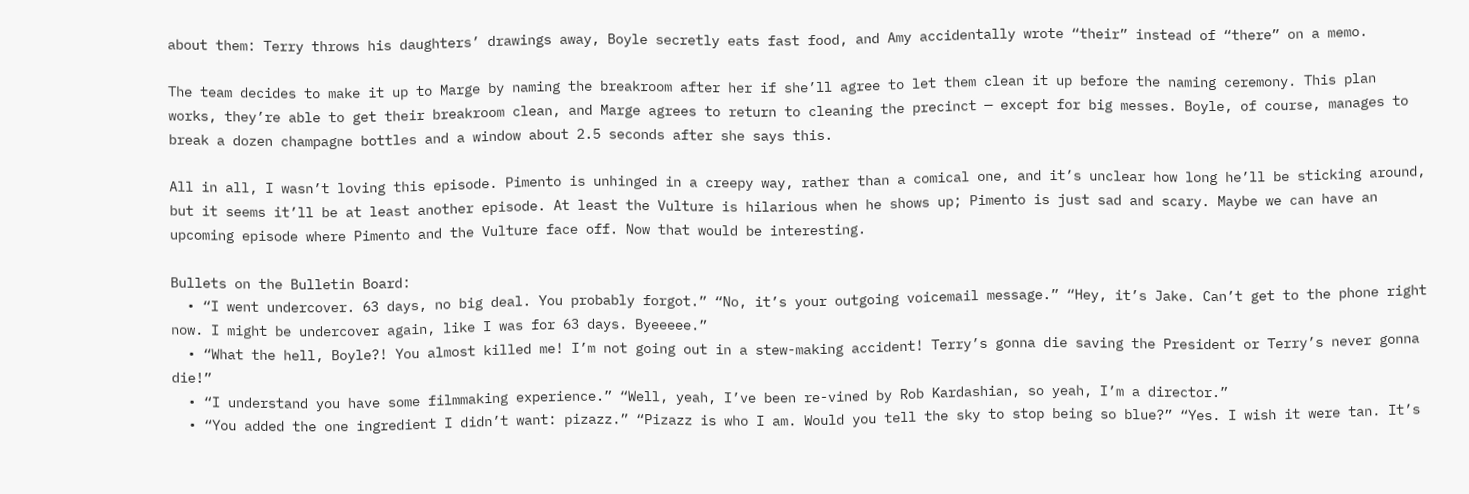about them: Terry throws his daughters’ drawings away, Boyle secretly eats fast food, and Amy accidentally wrote “their” instead of “there” on a memo.

The team decides to make it up to Marge by naming the breakroom after her if she’ll agree to let them clean it up before the naming ceremony. This plan works, they’re able to get their breakroom clean, and Marge agrees to return to cleaning the precinct — except for big messes. Boyle, of course, manages to break a dozen champagne bottles and a window about 2.5 seconds after she says this.

All in all, I wasn’t loving this episode. Pimento is unhinged in a creepy way, rather than a comical one, and it’s unclear how long he’ll be sticking around, but it seems it’ll be at least another episode. At least the Vulture is hilarious when he shows up; Pimento is just sad and scary. Maybe we can have an upcoming episode where Pimento and the Vulture face off. Now that would be interesting.

Bullets on the Bulletin Board:
  • “I went undercover. 63 days, no big deal. You probably forgot.” “No, it’s your outgoing voicemail message.” “Hey, it’s Jake. Can’t get to the phone right now. I might be undercover again, like I was for 63 days. Byeeeee.”
  • “What the hell, Boyle?! You almost killed me! I’m not going out in a stew-making accident! Terry’s gonna die saving the President or Terry’s never gonna die!”
  • “I understand you have some filmmaking experience.” “Well, yeah, I’ve been re-vined by Rob Kardashian, so yeah, I’m a director.”
  • “You added the one ingredient I didn’t want: pizazz.” “Pizazz is who I am. Would you tell the sky to stop being so blue?” “Yes. I wish it were tan. It’s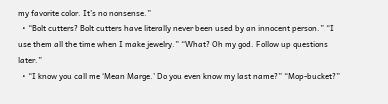my favorite color. It’s no nonsense.”
  • “Bolt cutters? Bolt cutters have literally never been used by an innocent person.” “I use them all the time when I make jewelry.” “What? Oh my god. Follow up questions later.”
  • “I know you call me ‘Mean Marge.’ Do you even know my last name?” “Mop-bucket?”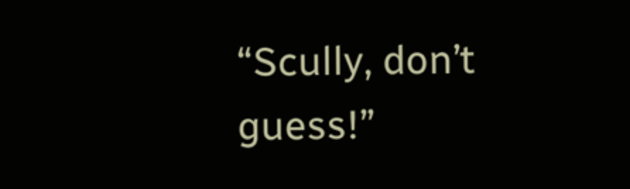“Scully, don’t guess!”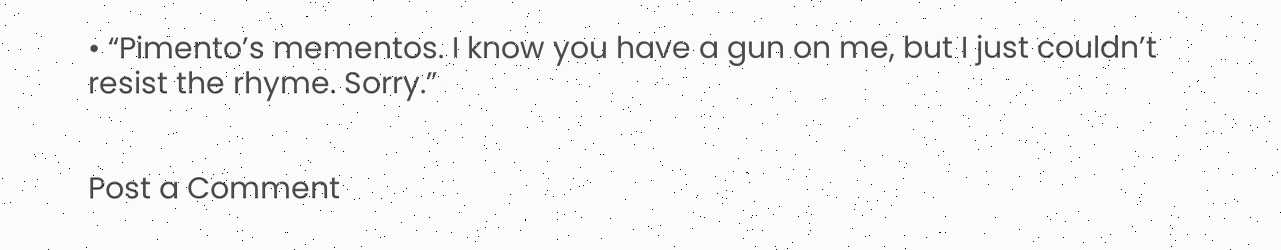• “Pimento’s mementos. I know you have a gun on me, but I just couldn’t resist the rhyme. Sorry.”


Post a Comment